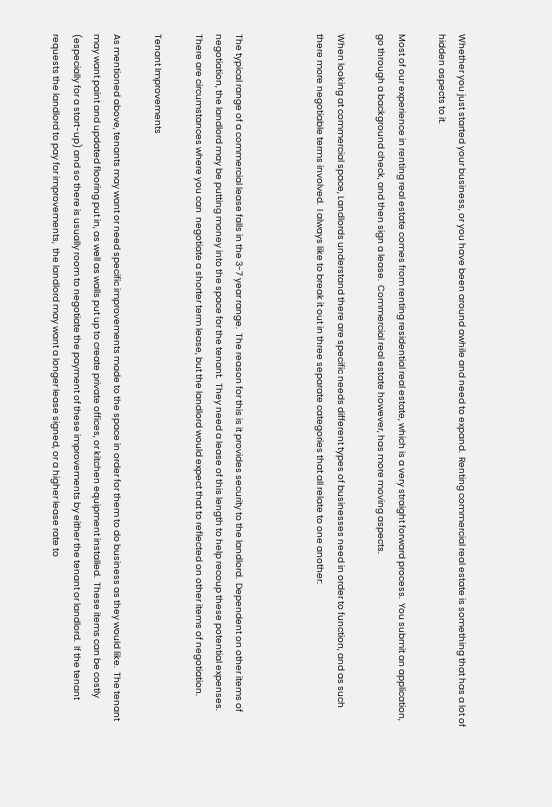Whether you just started your business, or you have been around awhile and need to expand.  Renting commercial real estate is something that has a lot of hidden aspects to it.

Most of our experience in renting real estate comes from renting residential real estate, which is a very straight forward process.  You submit an application, go through a background check, and then sign a lease.  Commercial real estate however, has more moving aspects.

When looking at commercial space, Landlords understand there are specific needs different types of businesses need in order to function, and as such there more negotiable terms involved.  I always like to break it out in three separate categories that all relate to one another:



The typical range of a commercial lease falls in the 3-7 year range.  The reason for this is it provides security to the landlord.  Dependent on other items of negotiation, the landlord may be putting money into the space for the tenant.  They need a lease of this length to help recoup these potential expenses.  There are circumstances where you can  negotiate a shorter term lease, but the landlord would expect that to reflected on other items of negotiation.

Tenant Improvements

As mentioned above, tenants may want or need specific improvements made to the space in order for them to do business as they would like.  The tenant may want paint and updated flooring put in, as well as walls put up to create private offices, or kitchen equipment installed.  These items can be costly (especially for a start-up) and so there is usually room to negotiate the payment of these improvements by either the tenant or landlord.  If the tenant requests the landlord to pay for improvements,  the landlord may want a longer lease signed, or a higher lease rate to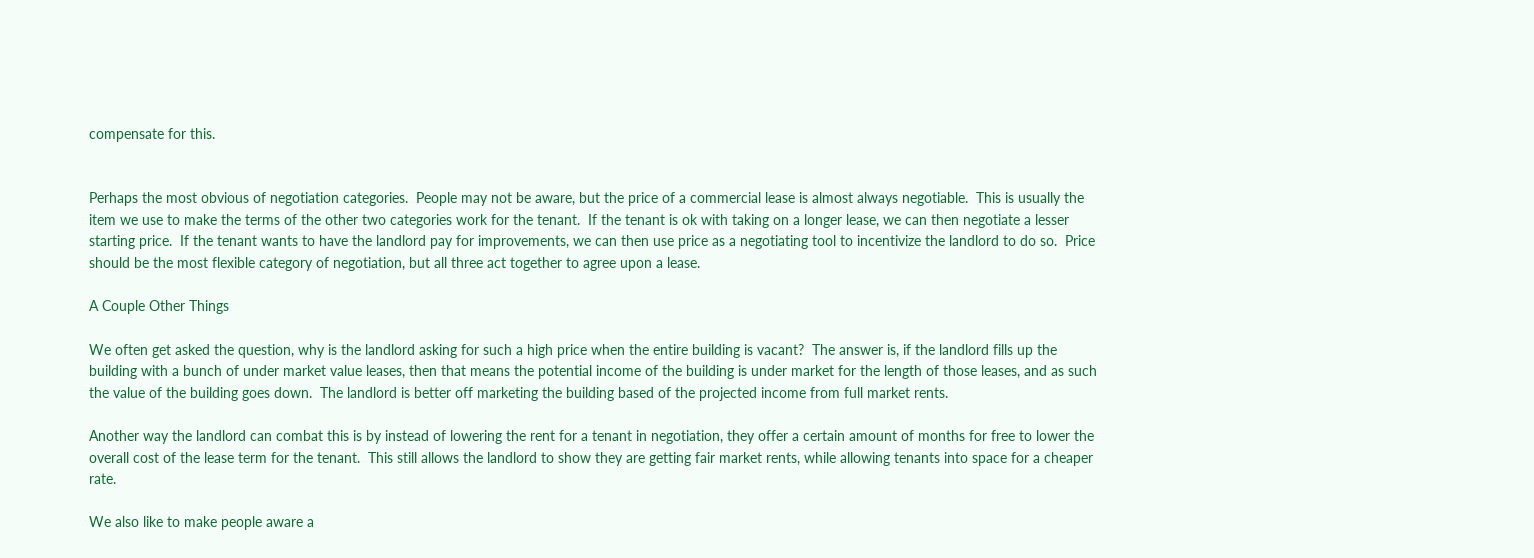compensate for this.


Perhaps the most obvious of negotiation categories.  People may not be aware, but the price of a commercial lease is almost always negotiable.  This is usually the item we use to make the terms of the other two categories work for the tenant.  If the tenant is ok with taking on a longer lease, we can then negotiate a lesser starting price.  If the tenant wants to have the landlord pay for improvements, we can then use price as a negotiating tool to incentivize the landlord to do so.  Price should be the most flexible category of negotiation, but all three act together to agree upon a lease.

A Couple Other Things

We often get asked the question, why is the landlord asking for such a high price when the entire building is vacant?  The answer is, if the landlord fills up the building with a bunch of under market value leases, then that means the potential income of the building is under market for the length of those leases, and as such the value of the building goes down.  The landlord is better off marketing the building based of the projected income from full market rents.

Another way the landlord can combat this is by instead of lowering the rent for a tenant in negotiation, they offer a certain amount of months for free to lower the overall cost of the lease term for the tenant.  This still allows the landlord to show they are getting fair market rents, while allowing tenants into space for a cheaper rate.

We also like to make people aware a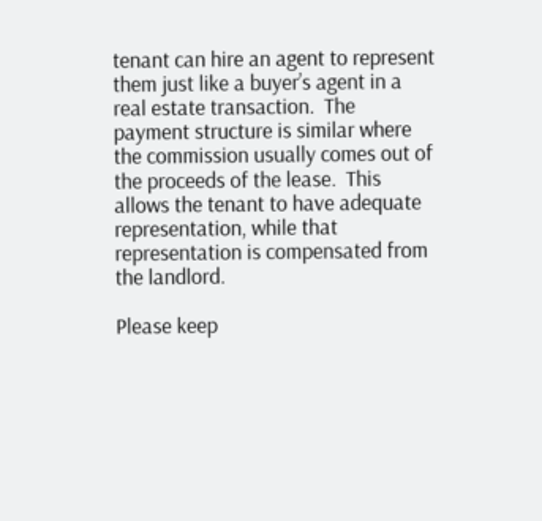tenant can hire an agent to represent them just like a buyer’s agent in a real estate transaction.  The payment structure is similar where the commission usually comes out of the proceeds of the lease.  This allows the tenant to have adequate representation, while that representation is compensated from the landlord.

Please keep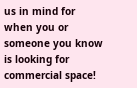us in mind for when you or someone you know is looking for commercial space!